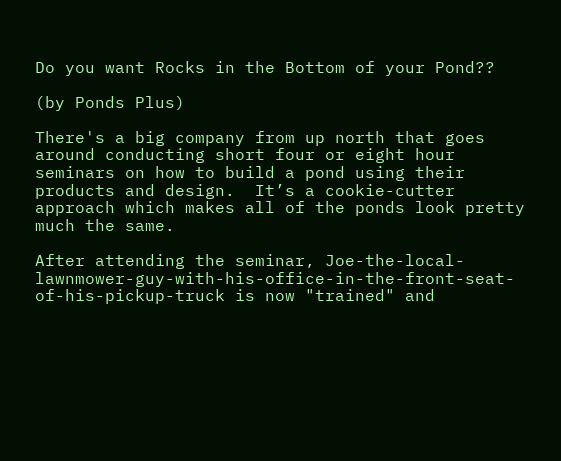Do you want Rocks in the Bottom of your Pond??

(by Ponds Plus)

There's a big company from up north that goes around conducting short four or eight hour seminars on how to build a pond using their products and design.  It’s a cookie-cutter approach which makes all of the ponds look pretty much the same.

After attending the seminar, Joe-the-local-lawnmower-guy-with-his-office-in-the-front-seat-of-his-pickup-truck is now "trained" and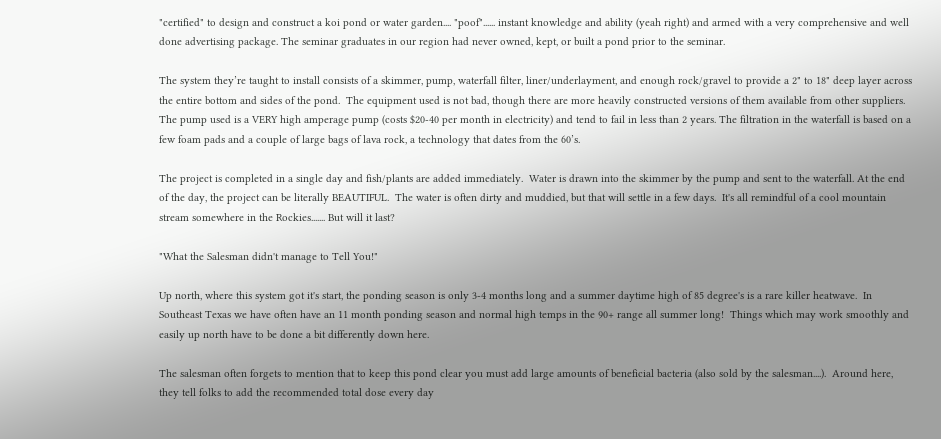"certified" to design and construct a koi pond or water garden.... "poof"...... instant knowledge and ability (yeah right) and armed with a very comprehensive and well done advertising package. The seminar graduates in our region had never owned, kept, or built a pond prior to the seminar.

The system they’re taught to install consists of a skimmer, pump, waterfall filter, liner/underlayment, and enough rock/gravel to provide a 2" to 18" deep layer across the entire bottom and sides of the pond.  The equipment used is not bad, though there are more heavily constructed versions of them available from other suppliers. The pump used is a VERY high amperage pump (costs $20-40 per month in electricity) and tend to fail in less than 2 years. The filtration in the waterfall is based on a few foam pads and a couple of large bags of lava rock, a technology that dates from the 60’s.

The project is completed in a single day and fish/plants are added immediately.  Water is drawn into the skimmer by the pump and sent to the waterfall. At the end of the day, the project can be literally BEAUTIFUL.  The water is often dirty and muddied, but that will settle in a few days.  It's all remindful of a cool mountain stream somewhere in the Rockies....... But will it last?

"What the Salesman didn't manage to Tell You!"

Up north, where this system got it's start, the ponding season is only 3-4 months long and a summer daytime high of 85 degree's is a rare killer heatwave.  In Southeast Texas we have often have an 11 month ponding season and normal high temps in the 90+ range all summer long!  Things which may work smoothly and easily up north have to be done a bit differently down here.

The salesman often forgets to mention that to keep this pond clear you must add large amounts of beneficial bacteria (also sold by the salesman....).  Around here, they tell folks to add the recommended total dose every day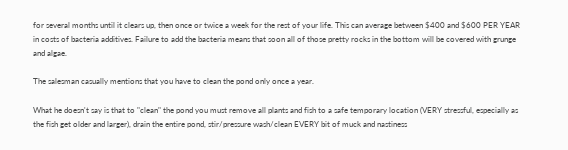for several months until it clears up, then once or twice a week for the rest of your life. This can average between $400 and $600 PER YEAR in costs of bacteria additives. Failure to add the bacteria means that soon all of those pretty rocks in the bottom will be covered with grunge and algae.

The salesman casually mentions that you have to clean the pond only once a year.

What he doesn't say is that to "clean" the pond you must remove all plants and fish to a safe temporary location (VERY stressful, especially as the fish get older and larger), drain the entire pond, stir/pressure wash/clean EVERY bit of muck and nastiness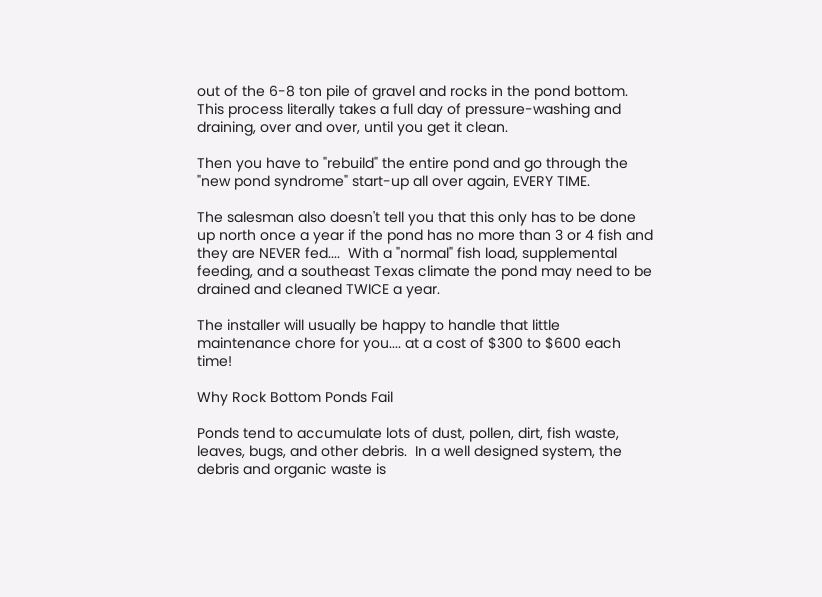out of the 6-8 ton pile of gravel and rocks in the pond bottom. This process literally takes a full day of pressure-washing and draining, over and over, until you get it clean.

Then you have to "rebuild" the entire pond and go through the "new pond syndrome" start-up all over again, EVERY TIME.

The salesman also doesn't tell you that this only has to be done up north once a year if the pond has no more than 3 or 4 fish and they are NEVER fed....  With a "normal" fish load, supplemental feeding, and a southeast Texas climate the pond may need to be drained and cleaned TWICE a year.

The installer will usually be happy to handle that little maintenance chore for you.... at a cost of $300 to $600 each time!

Why Rock Bottom Ponds Fail

Ponds tend to accumulate lots of dust, pollen, dirt, fish waste, leaves, bugs, and other debris.  In a well designed system, the debris and organic waste is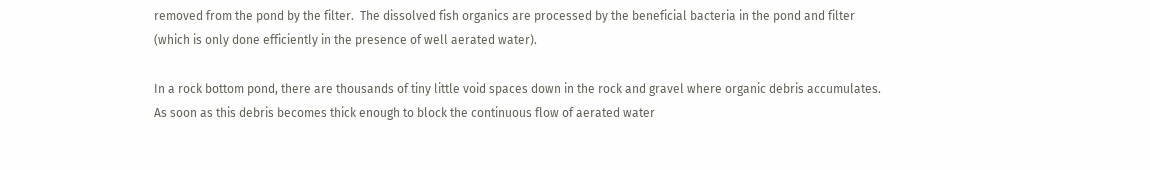removed from the pond by the filter.  The dissolved fish organics are processed by the beneficial bacteria in the pond and filter (which is only done efficiently in the presence of well aerated water).

In a rock bottom pond, there are thousands of tiny little void spaces down in the rock and gravel where organic debris accumulates.  As soon as this debris becomes thick enough to block the continuous flow of aerated water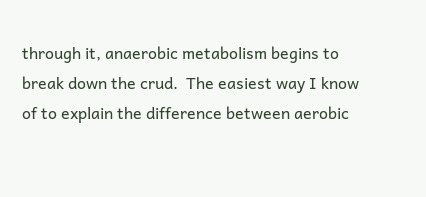through it, anaerobic metabolism begins to break down the crud.  The easiest way I know of to explain the difference between aerobic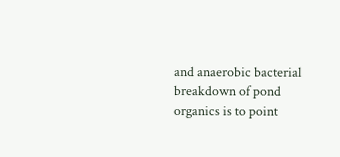and anaerobic bacterial breakdown of pond organics is to point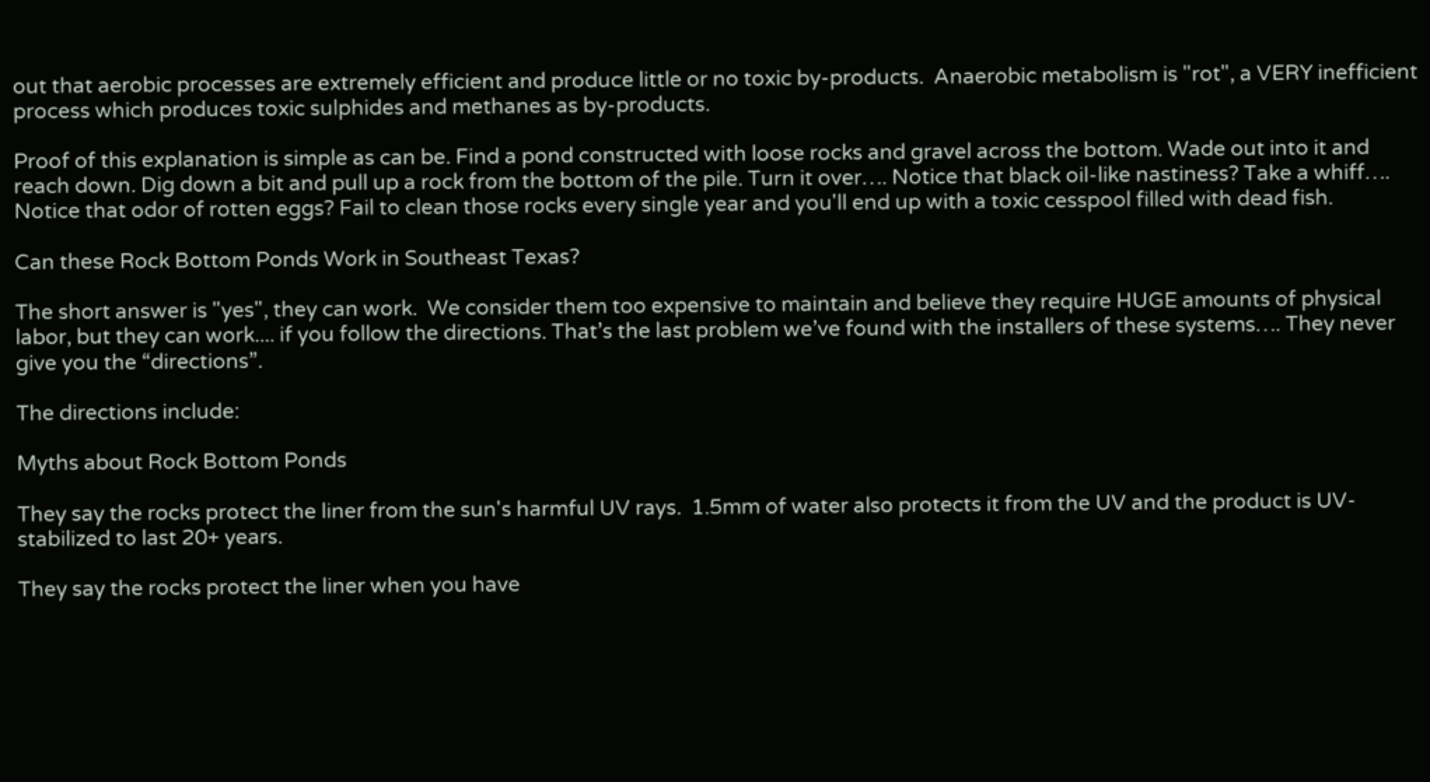out that aerobic processes are extremely efficient and produce little or no toxic by-products.  Anaerobic metabolism is "rot", a VERY inefficient process which produces toxic sulphides and methanes as by-products.

Proof of this explanation is simple as can be. Find a pond constructed with loose rocks and gravel across the bottom. Wade out into it and reach down. Dig down a bit and pull up a rock from the bottom of the pile. Turn it over…. Notice that black oil-like nastiness? Take a whiff…. Notice that odor of rotten eggs? Fail to clean those rocks every single year and you'll end up with a toxic cesspool filled with dead fish.

Can these Rock Bottom Ponds Work in Southeast Texas?

The short answer is "yes", they can work.  We consider them too expensive to maintain and believe they require HUGE amounts of physical labor, but they can work.... if you follow the directions. That’s the last problem we’ve found with the installers of these systems…. They never give you the “directions”.

The directions include:

Myths about Rock Bottom Ponds

They say the rocks protect the liner from the sun's harmful UV rays.  1.5mm of water also protects it from the UV and the product is UV-stabilized to last 20+ years.

They say the rocks protect the liner when you have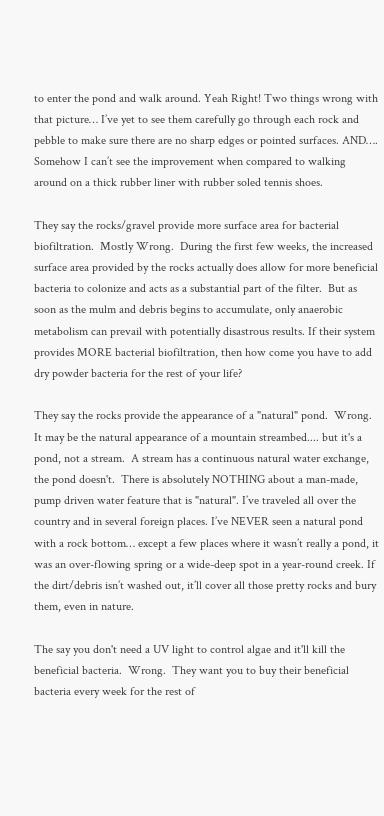to enter the pond and walk around. Yeah Right! Two things wrong with that picture… I’ve yet to see them carefully go through each rock and pebble to make sure there are no sharp edges or pointed surfaces. AND…. Somehow I can’t see the improvement when compared to walking around on a thick rubber liner with rubber soled tennis shoes.

They say the rocks/gravel provide more surface area for bacterial biofiltration.  Mostly Wrong.  During the first few weeks, the increased surface area provided by the rocks actually does allow for more beneficial bacteria to colonize and acts as a substantial part of the filter.  But as soon as the mulm and debris begins to accumulate, only anaerobic metabolism can prevail with potentially disastrous results. If their system provides MORE bacterial biofiltration, then how come you have to add dry powder bacteria for the rest of your life?

They say the rocks provide the appearance of a "natural" pond.  Wrong.  It may be the natural appearance of a mountain streambed.... but it's a pond, not a stream.  A stream has a continuous natural water exchange, the pond doesn't.  There is absolutely NOTHING about a man-made, pump driven water feature that is "natural". I’ve traveled all over the country and in several foreign places. I’ve NEVER seen a natural pond with a rock bottom… except a few places where it wasn’t really a pond, it was an over-flowing spring or a wide-deep spot in a year-round creek. If the dirt/debris isn’t washed out, it’ll cover all those pretty rocks and bury them, even in nature.

The say you don't need a UV light to control algae and it'll kill the beneficial bacteria.  Wrong.  They want you to buy their beneficial bacteria every week for the rest of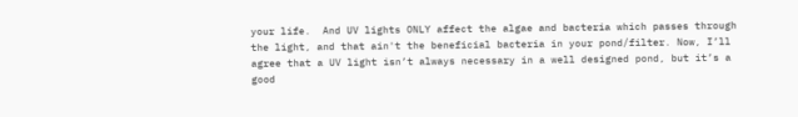your life.  And UV lights ONLY affect the algae and bacteria which passes through the light, and that ain't the beneficial bacteria in your pond/filter. Now, I’ll agree that a UV light isn’t always necessary in a well designed pond, but it’s a good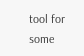tool for some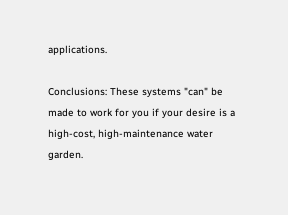applications.

Conclusions: These systems "can" be made to work for you if your desire is a high-cost, high-maintenance water garden.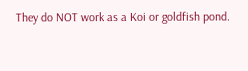They do NOT work as a Koi or goldfish pond.